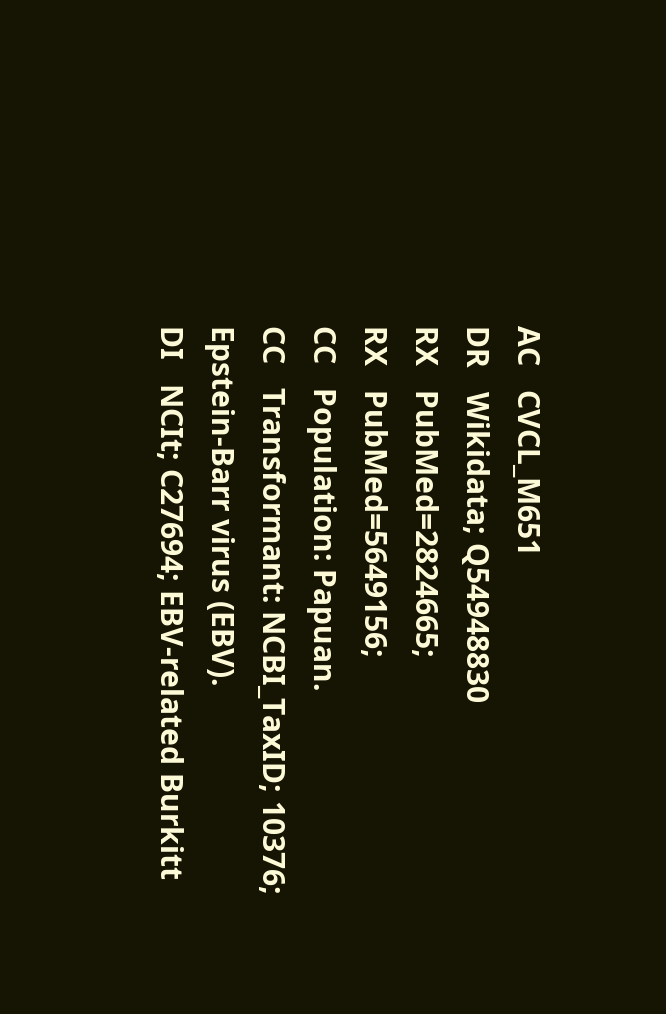AC   CVCL_M651
DR   Wikidata; Q54948830
RX   PubMed=2824665;
RX   PubMed=5649156;
CC   Population: Papuan.
CC   Transformant: NCBI_TaxID; 10376; Epstein-Barr virus (EBV).
DI   NCIt; C27694; EBV-related Burkitt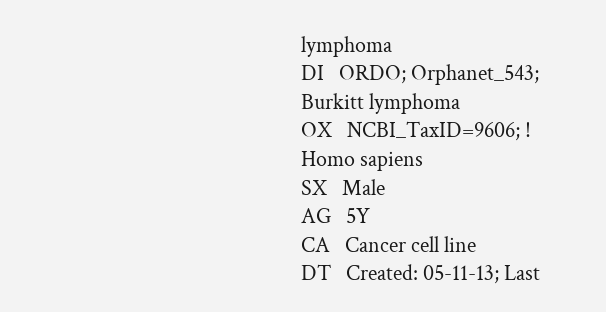lymphoma
DI   ORDO; Orphanet_543; Burkitt lymphoma
OX   NCBI_TaxID=9606; ! Homo sapiens
SX   Male
AG   5Y
CA   Cancer cell line
DT   Created: 05-11-13; Last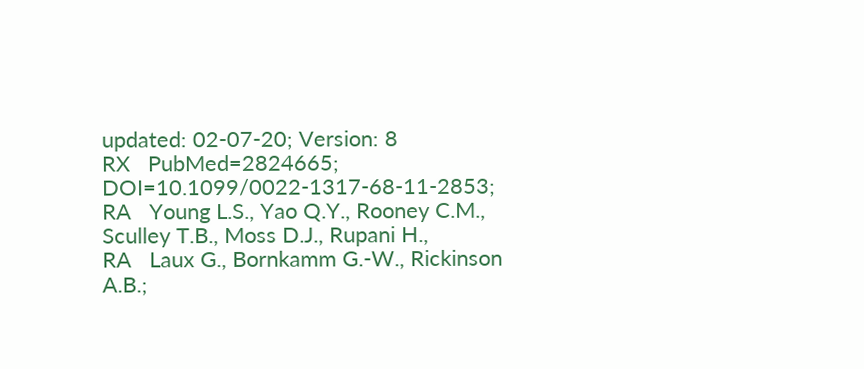updated: 02-07-20; Version: 8
RX   PubMed=2824665; DOI=10.1099/0022-1317-68-11-2853;
RA   Young L.S., Yao Q.Y., Rooney C.M., Sculley T.B., Moss D.J., Rupani H.,
RA   Laux G., Bornkamm G.-W., Rickinson A.B.;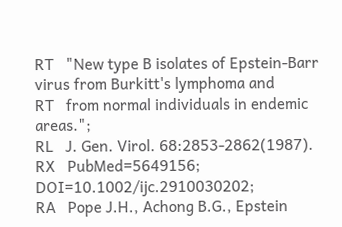RT   "New type B isolates of Epstein-Barr virus from Burkitt's lymphoma and
RT   from normal individuals in endemic areas.";
RL   J. Gen. Virol. 68:2853-2862(1987).
RX   PubMed=5649156; DOI=10.1002/ijc.2910030202;
RA   Pope J.H., Achong B.G., Epstein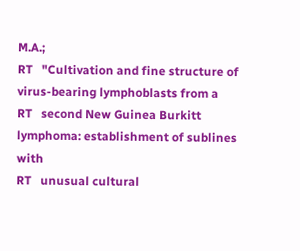M.A.;
RT   "Cultivation and fine structure of virus-bearing lymphoblasts from a
RT   second New Guinea Burkitt lymphoma: establishment of sublines with
RT   unusual cultural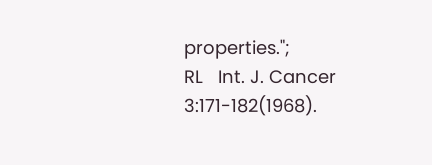properties.";
RL   Int. J. Cancer 3:171-182(1968).